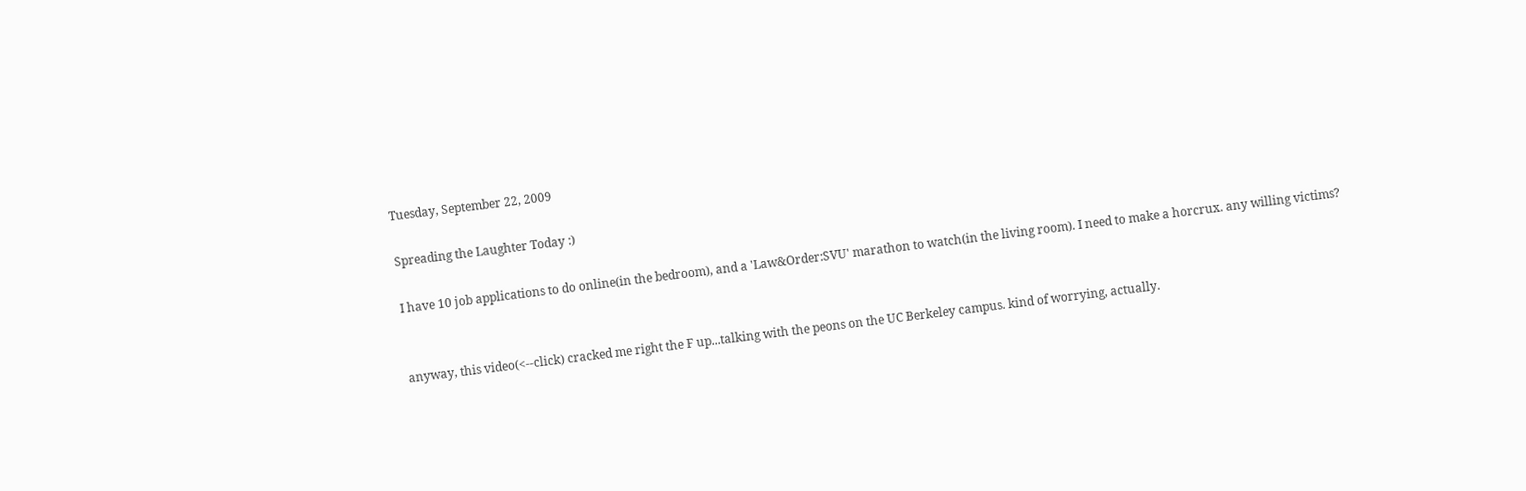Tuesday, September 22, 2009

Spreading the Laughter Today :)

I have 10 job applications to do online(in the bedroom), and a 'Law&Order:SVU' marathon to watch(in the living room). I need to make a horcrux. any willing victims?


anyway, this video(<--click) cracked me right the F up...talking with the peons on the UC Berkeley campus. kind of worrying, actually.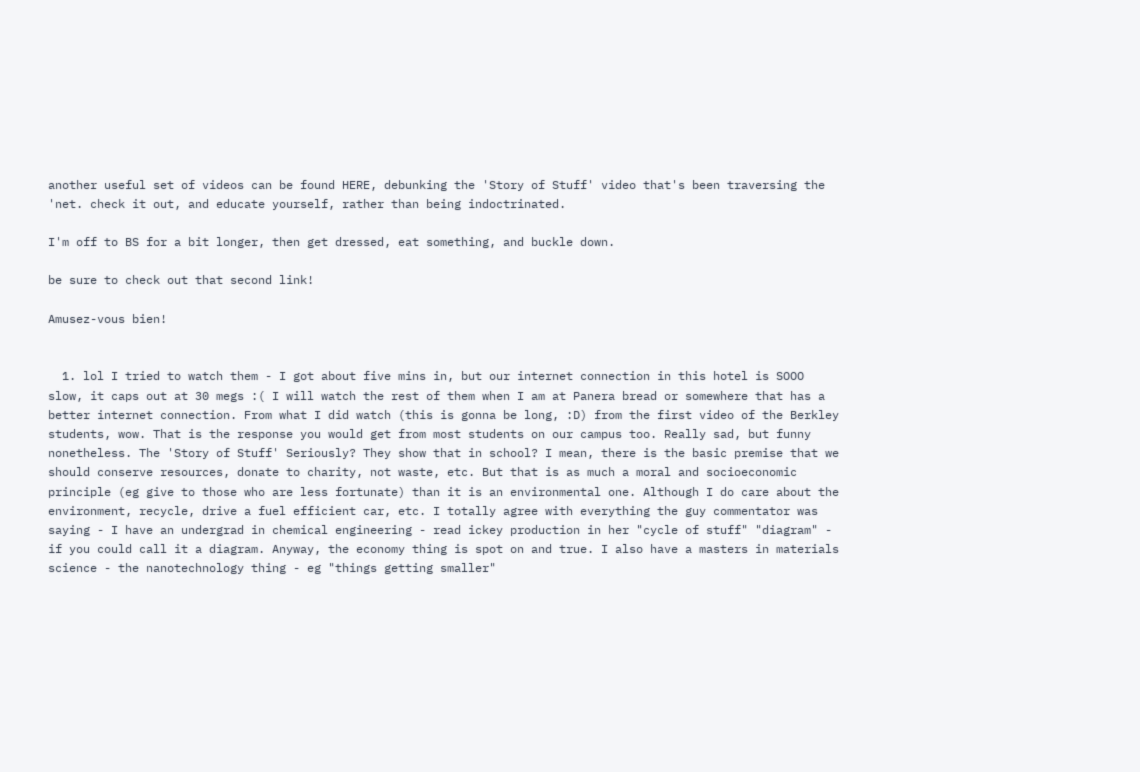another useful set of videos can be found HERE, debunking the 'Story of Stuff' video that's been traversing the 'net. check it out, and educate yourself, rather than being indoctrinated.

I'm off to BS for a bit longer, then get dressed, eat something, and buckle down.

be sure to check out that second link!

Amusez-vous bien!


  1. lol I tried to watch them - I got about five mins in, but our internet connection in this hotel is SOOO slow, it caps out at 30 megs :( I will watch the rest of them when I am at Panera bread or somewhere that has a better internet connection. From what I did watch (this is gonna be long, :D) from the first video of the Berkley students, wow. That is the response you would get from most students on our campus too. Really sad, but funny nonetheless. The 'Story of Stuff' Seriously? They show that in school? I mean, there is the basic premise that we should conserve resources, donate to charity, not waste, etc. But that is as much a moral and socioeconomic principle (eg give to those who are less fortunate) than it is an environmental one. Although I do care about the environment, recycle, drive a fuel efficient car, etc. I totally agree with everything the guy commentator was saying - I have an undergrad in chemical engineering - read ickey production in her "cycle of stuff" "diagram" - if you could call it a diagram. Anyway, the economy thing is spot on and true. I also have a masters in materials science - the nanotechnology thing - eg "things getting smaller"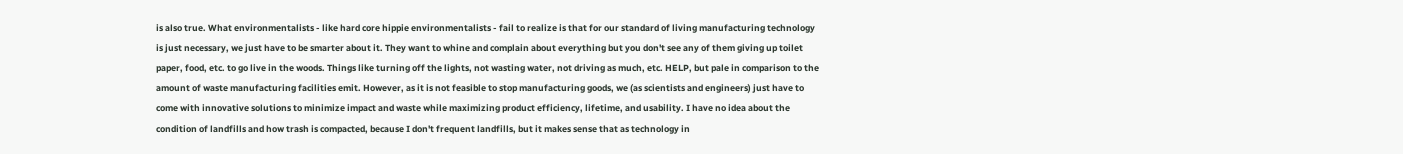is also true. What environmentalists - like hard core hippie environmentalists - fail to realize is that for our standard of living manufacturing technology is just necessary, we just have to be smarter about it. They want to whine and complain about everything but you don't see any of them giving up toilet paper, food, etc. to go live in the woods. Things like turning off the lights, not wasting water, not driving as much, etc. HELP, but pale in comparison to the amount of waste manufacturing facilities emit. However, as it is not feasible to stop manufacturing goods, we (as scientists and engineers) just have to come with innovative solutions to minimize impact and waste while maximizing product efficiency, lifetime, and usability. I have no idea about the condition of landfills and how trash is compacted, because I don't frequent landfills, but it makes sense that as technology in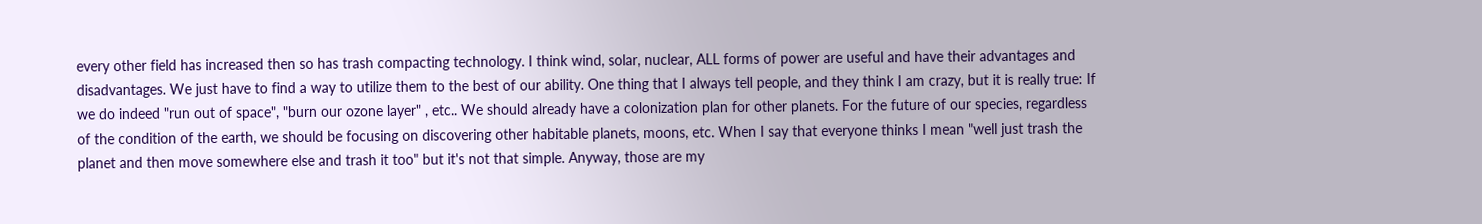every other field has increased then so has trash compacting technology. I think wind, solar, nuclear, ALL forms of power are useful and have their advantages and disadvantages. We just have to find a way to utilize them to the best of our ability. One thing that I always tell people, and they think I am crazy, but it is really true: If we do indeed "run out of space", "burn our ozone layer" , etc.. We should already have a colonization plan for other planets. For the future of our species, regardless of the condition of the earth, we should be focusing on discovering other habitable planets, moons, etc. When I say that everyone thinks I mean "well just trash the planet and then move somewhere else and trash it too" but it's not that simple. Anyway, those are my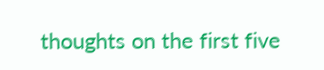thoughts on the first five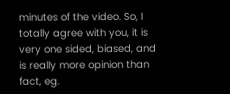minutes of the video. So, I totally agree with you, it is very one sided, biased, and is really more opinion than fact, eg.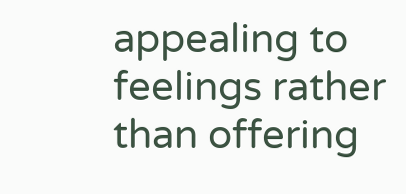appealing to feelings rather than offering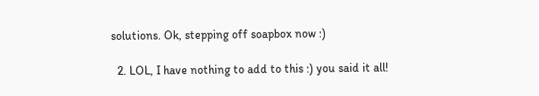solutions. Ok, stepping off soapbox now :)

  2. LOL, I have nothing to add to this :) you said it all!